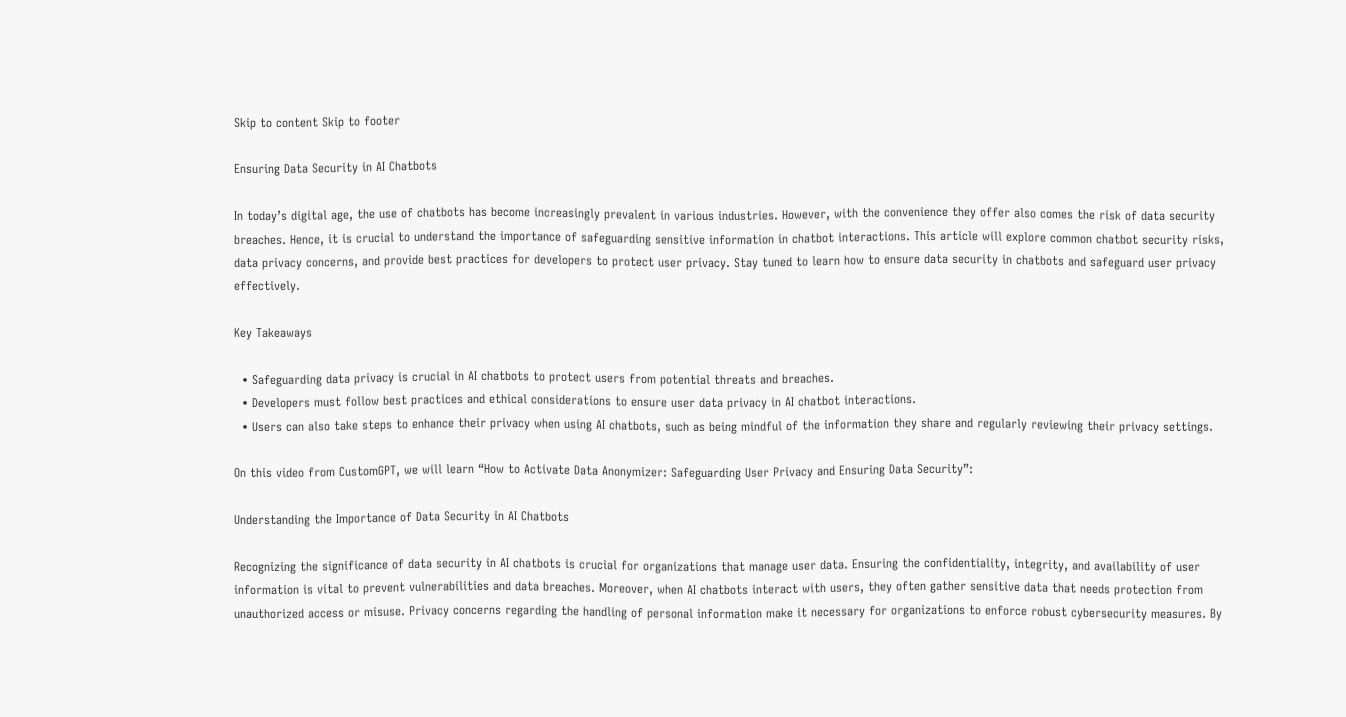Skip to content Skip to footer

Ensuring Data Security in AI Chatbots

In today’s digital age, the use of chatbots has become increasingly prevalent in various industries. However, with the convenience they offer also comes the risk of data security breaches. Hence, it is crucial to understand the importance of safeguarding sensitive information in chatbot interactions. This article will explore common chatbot security risks, data privacy concerns, and provide best practices for developers to protect user privacy. Stay tuned to learn how to ensure data security in chatbots and safeguard user privacy effectively.

Key Takeaways

  • Safeguarding data privacy is crucial in AI chatbots to protect users from potential threats and breaches.
  • Developers must follow best practices and ethical considerations to ensure user data privacy in AI chatbot interactions.
  • Users can also take steps to enhance their privacy when using AI chatbots, such as being mindful of the information they share and regularly reviewing their privacy settings.

On this video from CustomGPT, we will learn “How to Activate Data Anonymizer: Safeguarding User Privacy and Ensuring Data Security”:

Understanding the Importance of Data Security in AI Chatbots

Recognizing the significance of data security in AI chatbots is crucial for organizations that manage user data. Ensuring the confidentiality, integrity, and availability of user information is vital to prevent vulnerabilities and data breaches. Moreover, when AI chatbots interact with users, they often gather sensitive data that needs protection from unauthorized access or misuse. Privacy concerns regarding the handling of personal information make it necessary for organizations to enforce robust cybersecurity measures. By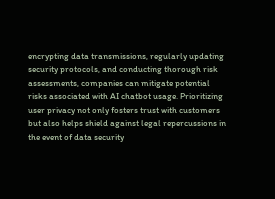encrypting data transmissions, regularly updating security protocols, and conducting thorough risk assessments, companies can mitigate potential risks associated with AI chatbot usage. Prioritizing user privacy not only fosters trust with customers but also helps shield against legal repercussions in the event of data security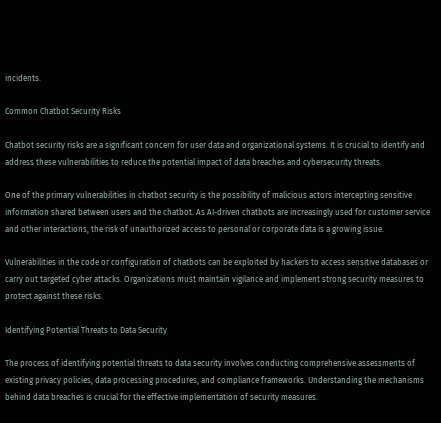incidents.

Common Chatbot Security Risks

Chatbot security risks are a significant concern for user data and organizational systems. It is crucial to identify and address these vulnerabilities to reduce the potential impact of data breaches and cybersecurity threats.

One of the primary vulnerabilities in chatbot security is the possibility of malicious actors intercepting sensitive information shared between users and the chatbot. As AI-driven chatbots are increasingly used for customer service and other interactions, the risk of unauthorized access to personal or corporate data is a growing issue.

Vulnerabilities in the code or configuration of chatbots can be exploited by hackers to access sensitive databases or carry out targeted cyber attacks. Organizations must maintain vigilance and implement strong security measures to protect against these risks.

Identifying Potential Threats to Data Security

The process of identifying potential threats to data security involves conducting comprehensive assessments of existing privacy policies, data processing procedures, and compliance frameworks. Understanding the mechanisms behind data breaches is crucial for the effective implementation of security measures.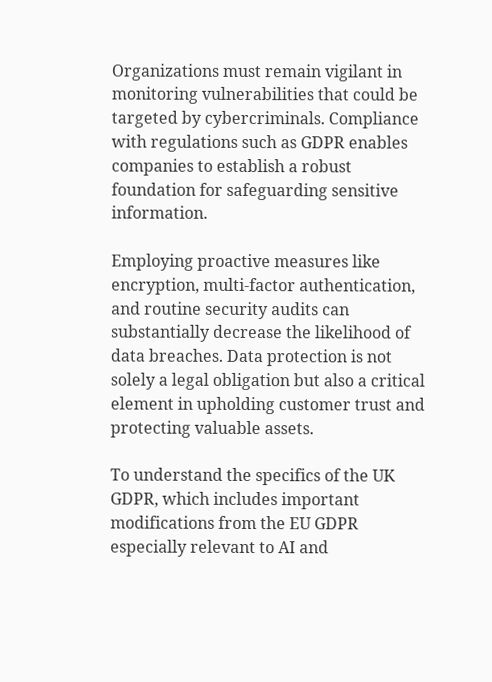Organizations must remain vigilant in monitoring vulnerabilities that could be targeted by cybercriminals. Compliance with regulations such as GDPR enables companies to establish a robust foundation for safeguarding sensitive information.

Employing proactive measures like encryption, multi-factor authentication, and routine security audits can substantially decrease the likelihood of data breaches. Data protection is not solely a legal obligation but also a critical element in upholding customer trust and protecting valuable assets.

To understand the specifics of the UK GDPR, which includes important modifications from the EU GDPR especially relevant to AI and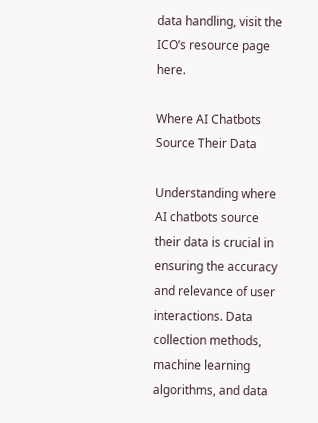data handling, visit the ICO’s resource page here.

Where AI Chatbots Source Their Data

Understanding where AI chatbots source their data is crucial in ensuring the accuracy and relevance of user interactions. Data collection methods, machine learning algorithms, and data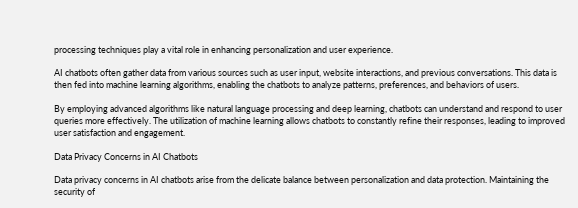processing techniques play a vital role in enhancing personalization and user experience.

AI chatbots often gather data from various sources such as user input, website interactions, and previous conversations. This data is then fed into machine learning algorithms, enabling the chatbots to analyze patterns, preferences, and behaviors of users.

By employing advanced algorithms like natural language processing and deep learning, chatbots can understand and respond to user queries more effectively. The utilization of machine learning allows chatbots to constantly refine their responses, leading to improved user satisfaction and engagement.

Data Privacy Concerns in AI Chatbots

Data privacy concerns in AI chatbots arise from the delicate balance between personalization and data protection. Maintaining the security of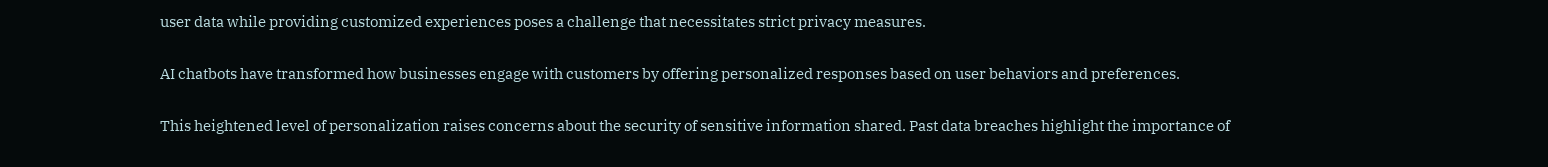user data while providing customized experiences poses a challenge that necessitates strict privacy measures.

AI chatbots have transformed how businesses engage with customers by offering personalized responses based on user behaviors and preferences.

This heightened level of personalization raises concerns about the security of sensitive information shared. Past data breaches highlight the importance of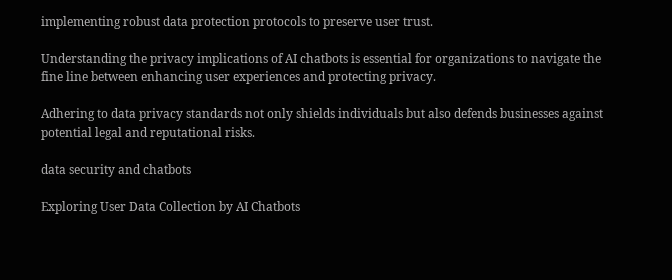implementing robust data protection protocols to preserve user trust.

Understanding the privacy implications of AI chatbots is essential for organizations to navigate the fine line between enhancing user experiences and protecting privacy.

Adhering to data privacy standards not only shields individuals but also defends businesses against potential legal and reputational risks.

data security and chatbots

Exploring User Data Collection by AI Chatbots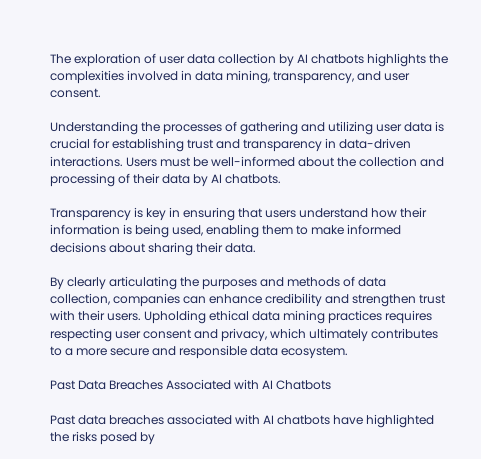The exploration of user data collection by AI chatbots highlights the complexities involved in data mining, transparency, and user consent.

Understanding the processes of gathering and utilizing user data is crucial for establishing trust and transparency in data-driven interactions. Users must be well-informed about the collection and processing of their data by AI chatbots.

Transparency is key in ensuring that users understand how their information is being used, enabling them to make informed decisions about sharing their data.

By clearly articulating the purposes and methods of data collection, companies can enhance credibility and strengthen trust with their users. Upholding ethical data mining practices requires respecting user consent and privacy, which ultimately contributes to a more secure and responsible data ecosystem.

Past Data Breaches Associated with AI Chatbots

Past data breaches associated with AI chatbots have highlighted the risks posed by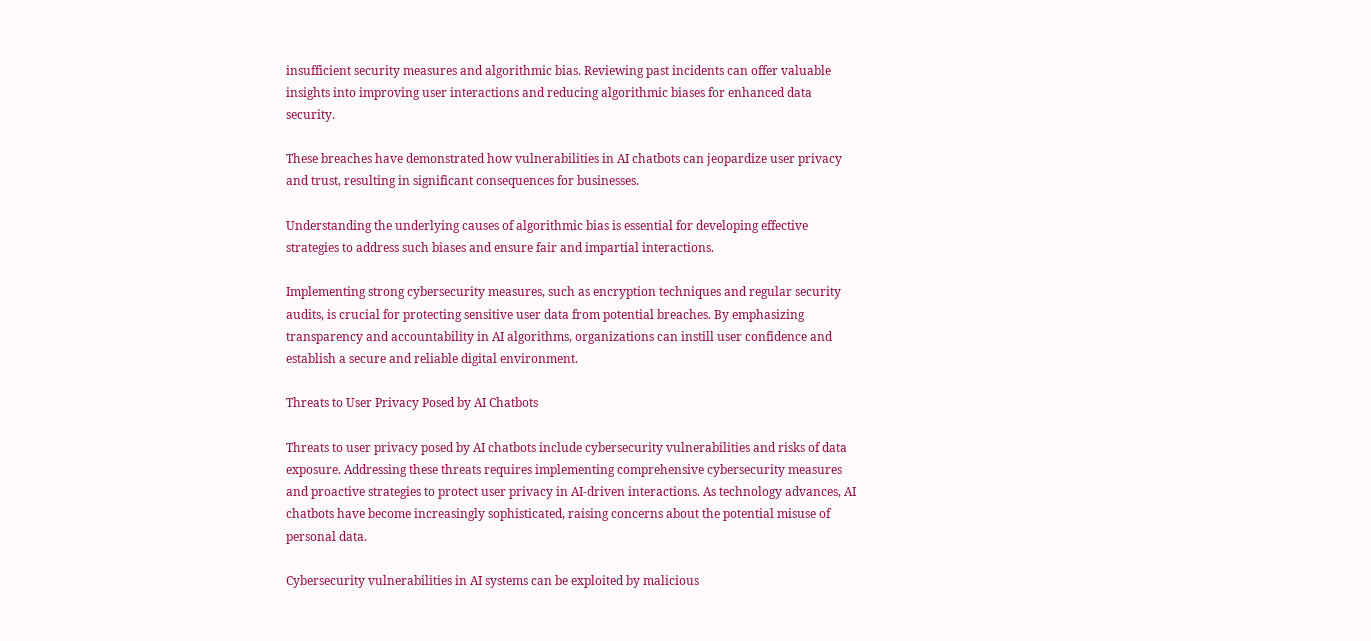insufficient security measures and algorithmic bias. Reviewing past incidents can offer valuable insights into improving user interactions and reducing algorithmic biases for enhanced data security.

These breaches have demonstrated how vulnerabilities in AI chatbots can jeopardize user privacy and trust, resulting in significant consequences for businesses.

Understanding the underlying causes of algorithmic bias is essential for developing effective strategies to address such biases and ensure fair and impartial interactions.

Implementing strong cybersecurity measures, such as encryption techniques and regular security audits, is crucial for protecting sensitive user data from potential breaches. By emphasizing transparency and accountability in AI algorithms, organizations can instill user confidence and establish a secure and reliable digital environment.

Threats to User Privacy Posed by AI Chatbots

Threats to user privacy posed by AI chatbots include cybersecurity vulnerabilities and risks of data exposure. Addressing these threats requires implementing comprehensive cybersecurity measures and proactive strategies to protect user privacy in AI-driven interactions. As technology advances, AI chatbots have become increasingly sophisticated, raising concerns about the potential misuse of personal data.

Cybersecurity vulnerabilities in AI systems can be exploited by malicious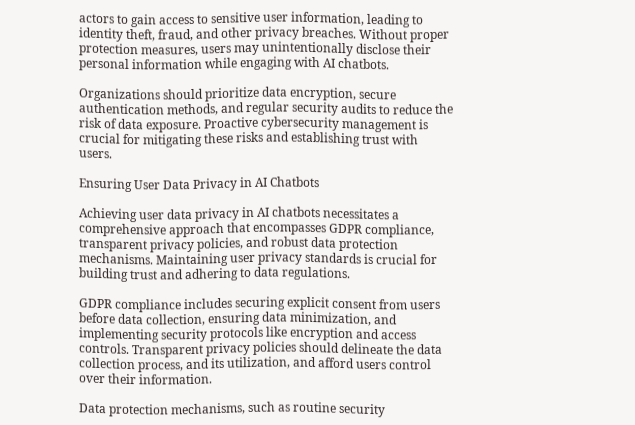actors to gain access to sensitive user information, leading to identity theft, fraud, and other privacy breaches. Without proper protection measures, users may unintentionally disclose their personal information while engaging with AI chatbots.

Organizations should prioritize data encryption, secure authentication methods, and regular security audits to reduce the risk of data exposure. Proactive cybersecurity management is crucial for mitigating these risks and establishing trust with users.

Ensuring User Data Privacy in AI Chatbots

Achieving user data privacy in AI chatbots necessitates a comprehensive approach that encompasses GDPR compliance, transparent privacy policies, and robust data protection mechanisms. Maintaining user privacy standards is crucial for building trust and adhering to data regulations.

GDPR compliance includes securing explicit consent from users before data collection, ensuring data minimization, and implementing security protocols like encryption and access controls. Transparent privacy policies should delineate the data collection process, and its utilization, and afford users control over their information.

Data protection mechanisms, such as routine security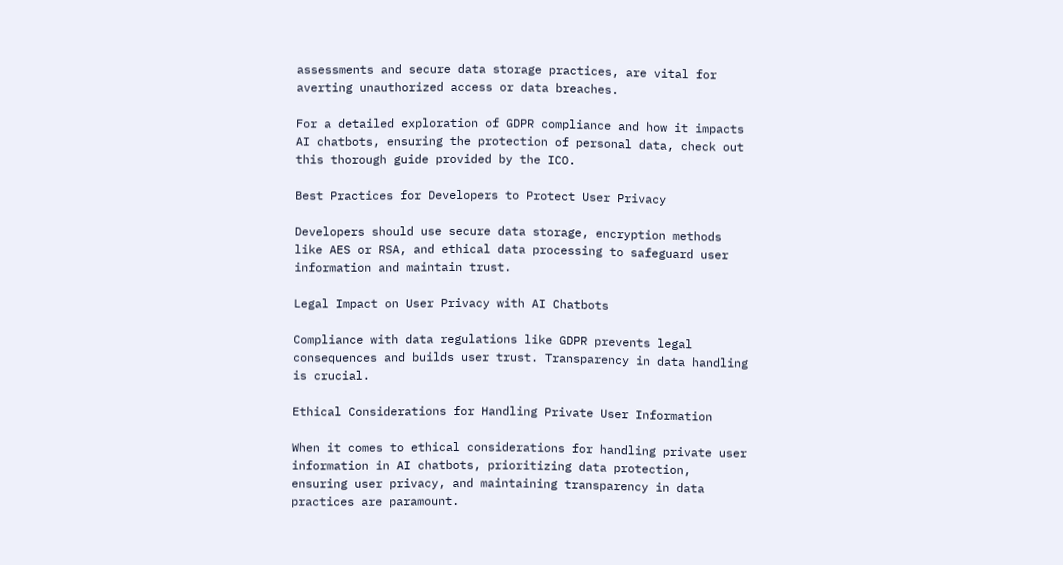assessments and secure data storage practices, are vital for averting unauthorized access or data breaches.

For a detailed exploration of GDPR compliance and how it impacts AI chatbots, ensuring the protection of personal data, check out this thorough guide provided by the ICO.

Best Practices for Developers to Protect User Privacy

Developers should use secure data storage, encryption methods like AES or RSA, and ethical data processing to safeguard user information and maintain trust.

Legal Impact on User Privacy with AI Chatbots

Compliance with data regulations like GDPR prevents legal consequences and builds user trust. Transparency in data handling is crucial.

Ethical Considerations for Handling Private User Information

When it comes to ethical considerations for handling private user information in AI chatbots, prioritizing data protection, ensuring user privacy, and maintaining transparency in data practices are paramount.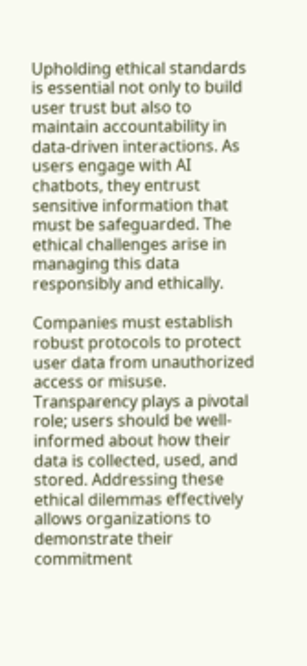Upholding ethical standards is essential not only to build user trust but also to maintain accountability in data-driven interactions. As users engage with AI chatbots, they entrust sensitive information that must be safeguarded. The ethical challenges arise in managing this data responsibly and ethically.

Companies must establish robust protocols to protect user data from unauthorized access or misuse. Transparency plays a pivotal role; users should be well-informed about how their data is collected, used, and stored. Addressing these ethical dilemmas effectively allows organizations to demonstrate their commitment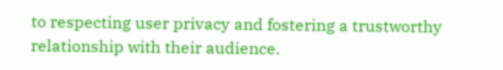to respecting user privacy and fostering a trustworthy relationship with their audience.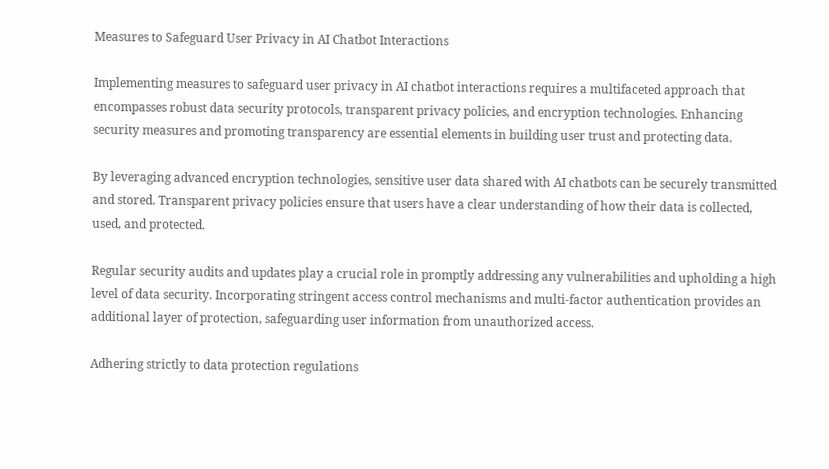Measures to Safeguard User Privacy in AI Chatbot Interactions

Implementing measures to safeguard user privacy in AI chatbot interactions requires a multifaceted approach that encompasses robust data security protocols, transparent privacy policies, and encryption technologies. Enhancing security measures and promoting transparency are essential elements in building user trust and protecting data.

By leveraging advanced encryption technologies, sensitive user data shared with AI chatbots can be securely transmitted and stored. Transparent privacy policies ensure that users have a clear understanding of how their data is collected, used, and protected.

Regular security audits and updates play a crucial role in promptly addressing any vulnerabilities and upholding a high level of data security. Incorporating stringent access control mechanisms and multi-factor authentication provides an additional layer of protection, safeguarding user information from unauthorized access.

Adhering strictly to data protection regulations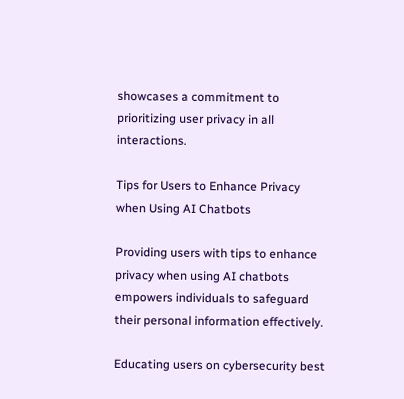showcases a commitment to prioritizing user privacy in all interactions.

Tips for Users to Enhance Privacy when Using AI Chatbots

Providing users with tips to enhance privacy when using AI chatbots empowers individuals to safeguard their personal information effectively.

Educating users on cybersecurity best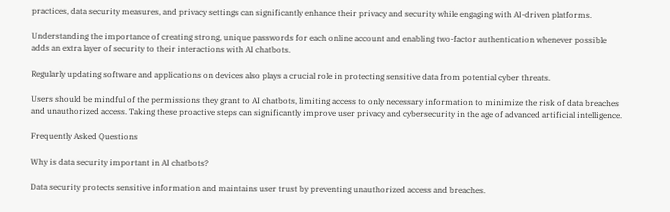practices, data security measures, and privacy settings can significantly enhance their privacy and security while engaging with AI-driven platforms.

Understanding the importance of creating strong, unique passwords for each online account and enabling two-factor authentication whenever possible adds an extra layer of security to their interactions with AI chatbots.

Regularly updating software and applications on devices also plays a crucial role in protecting sensitive data from potential cyber threats.

Users should be mindful of the permissions they grant to AI chatbots, limiting access to only necessary information to minimize the risk of data breaches and unauthorized access. Taking these proactive steps can significantly improve user privacy and cybersecurity in the age of advanced artificial intelligence.

Frequently Asked Questions

Why is data security important in AI chatbots?

Data security protects sensitive information and maintains user trust by preventing unauthorized access and breaches.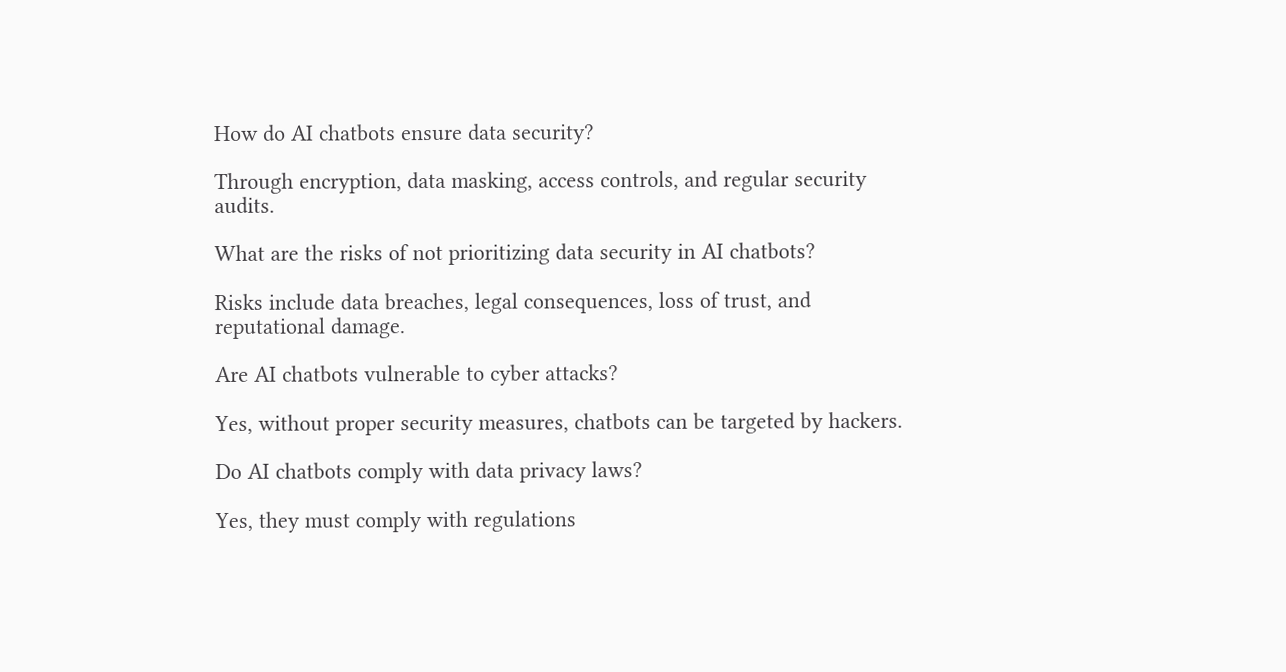How do AI chatbots ensure data security?

Through encryption, data masking, access controls, and regular security audits.

What are the risks of not prioritizing data security in AI chatbots?

Risks include data breaches, legal consequences, loss of trust, and reputational damage.

Are AI chatbots vulnerable to cyber attacks?

Yes, without proper security measures, chatbots can be targeted by hackers.

Do AI chatbots comply with data privacy laws?

Yes, they must comply with regulations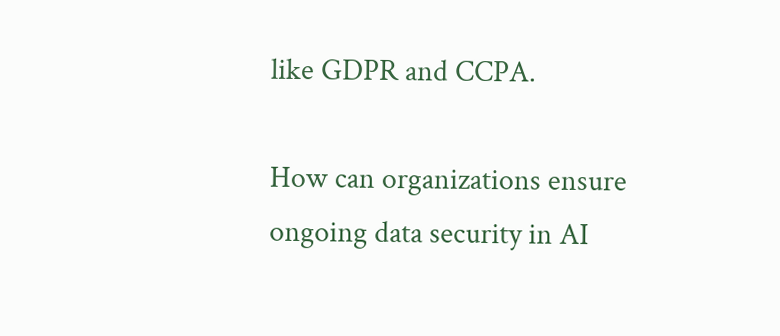like GDPR and CCPA.

How can organizations ensure ongoing data security in AI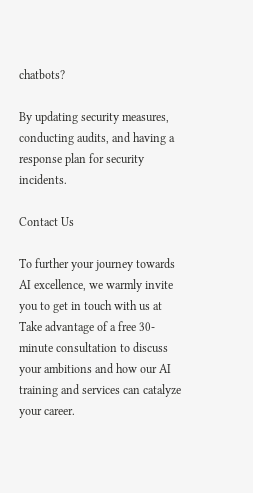chatbots?

By updating security measures, conducting audits, and having a response plan for security incidents.

Contact Us

To further your journey towards AI excellence, we warmly invite you to get in touch with us at Take advantage of a free 30-minute consultation to discuss your ambitions and how our AI training and services can catalyze your career.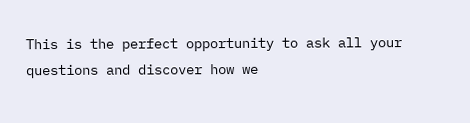This is the perfect opportunity to ask all your questions and discover how we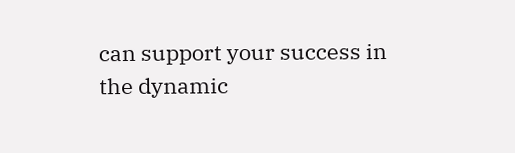can support your success in the dynamic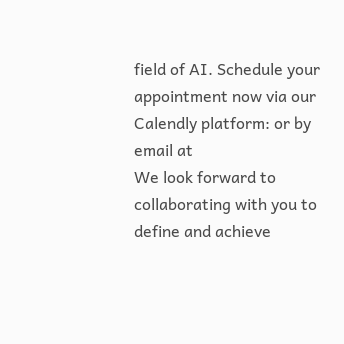field of AI. Schedule your appointment now via our Calendly platform: or by email at
We look forward to collaborating with you to define and achieve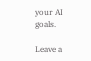your AI goals.

Leave a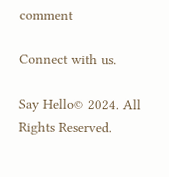comment

Connect with us.

Say Hello© 2024. All Rights Reserved.